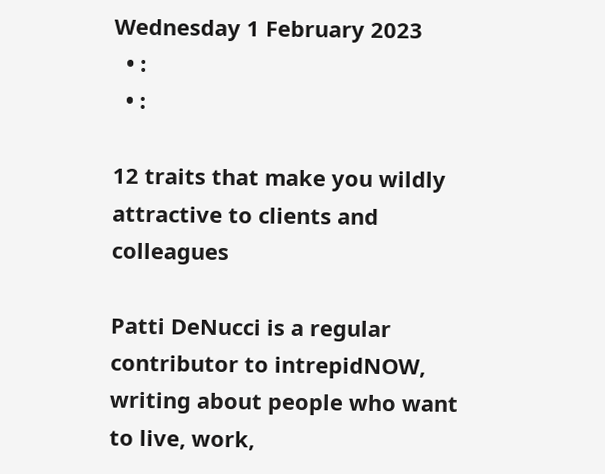Wednesday 1 February 2023
  • :
  • :

12 traits that make you wildly attractive to clients and colleagues

Patti DeNucci is a regular contributor to intrepidNOW, writing about people who want to live, work,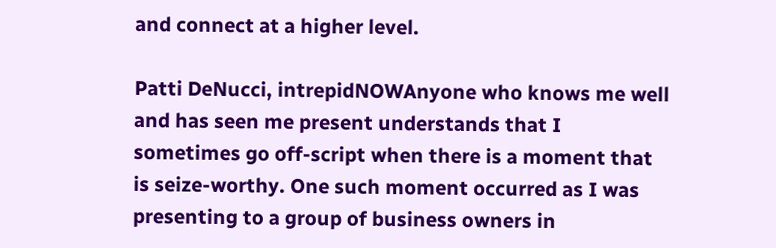and connect at a higher level.

Patti DeNucci, intrepidNOWAnyone who knows me well and has seen me present understands that I sometimes go off-script when there is a moment that is seize-worthy. One such moment occurred as I was presenting to a group of business owners in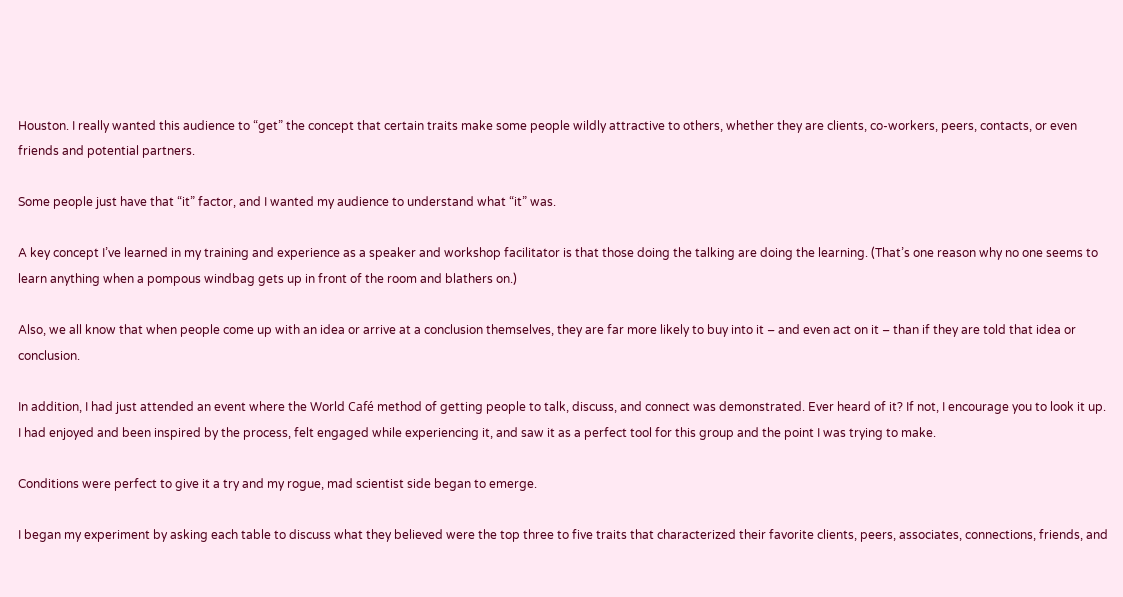Houston. I really wanted this audience to “get” the concept that certain traits make some people wildly attractive to others, whether they are clients, co-workers, peers, contacts, or even friends and potential partners.

Some people just have that “it” factor, and I wanted my audience to understand what “it” was.

A key concept I’ve learned in my training and experience as a speaker and workshop facilitator is that those doing the talking are doing the learning. (That’s one reason why no one seems to learn anything when a pompous windbag gets up in front of the room and blathers on.)

Also, we all know that when people come up with an idea or arrive at a conclusion themselves, they are far more likely to buy into it – and even act on it – than if they are told that idea or conclusion.

In addition, I had just attended an event where the World Café method of getting people to talk, discuss, and connect was demonstrated. Ever heard of it? If not, I encourage you to look it up. I had enjoyed and been inspired by the process, felt engaged while experiencing it, and saw it as a perfect tool for this group and the point I was trying to make.

Conditions were perfect to give it a try and my rogue, mad scientist side began to emerge.

I began my experiment by asking each table to discuss what they believed were the top three to five traits that characterized their favorite clients, peers, associates, connections, friends, and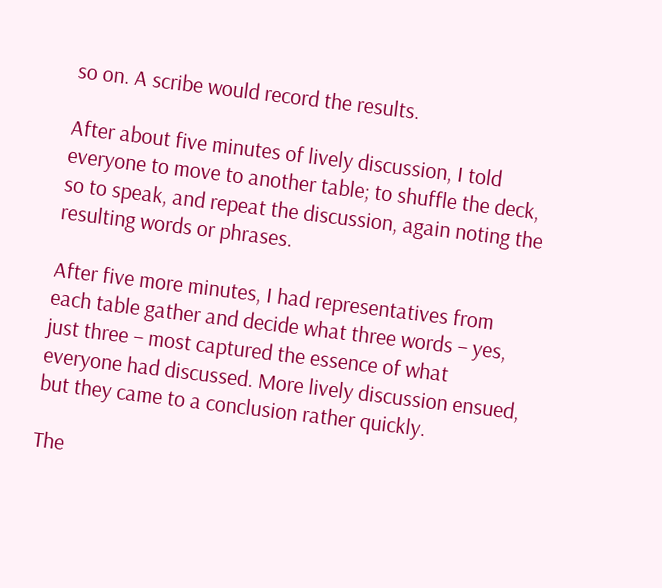so on. A scribe would record the results.

After about five minutes of lively discussion, I told everyone to move to another table; to shuffle the deck, so to speak, and repeat the discussion, again noting the resulting words or phrases.

After five more minutes, I had representatives from each table gather and decide what three words – yes, just three – most captured the essence of what everyone had discussed. More lively discussion ensued, but they came to a conclusion rather quickly.

The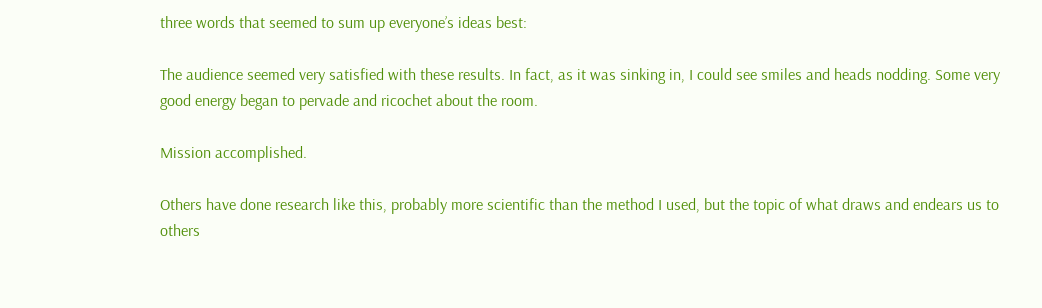three words that seemed to sum up everyone’s ideas best:

The audience seemed very satisfied with these results. In fact, as it was sinking in, I could see smiles and heads nodding. Some very good energy began to pervade and ricochet about the room.

Mission accomplished.

Others have done research like this, probably more scientific than the method I used, but the topic of what draws and endears us to others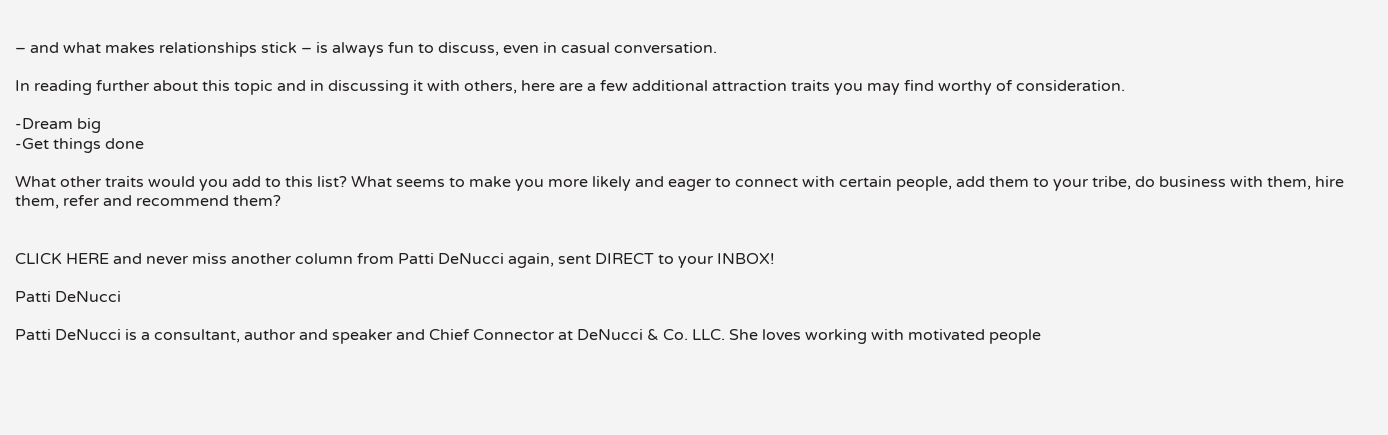– and what makes relationships stick – is always fun to discuss, even in casual conversation.

In reading further about this topic and in discussing it with others, here are a few additional attraction traits you may find worthy of consideration.

-Dream big
-Get things done

What other traits would you add to this list? What seems to make you more likely and eager to connect with certain people, add them to your tribe, do business with them, hire them, refer and recommend them?


CLICK HERE and never miss another column from Patti DeNucci again, sent DIRECT to your INBOX!

Patti DeNucci

Patti DeNucci is a consultant, author and speaker and Chief Connector at DeNucci & Co. LLC. She loves working with motivated people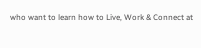who want to learn how to Live, Work & Connect at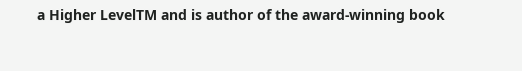a Higher LevelTM and is author of the award-winning book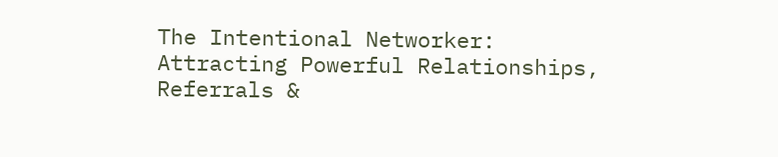The Intentional Networker: Attracting Powerful Relationships, Referrals &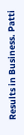Results in Business. Patti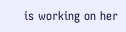is working on her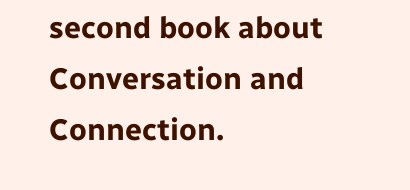second book about Conversation and Connection.